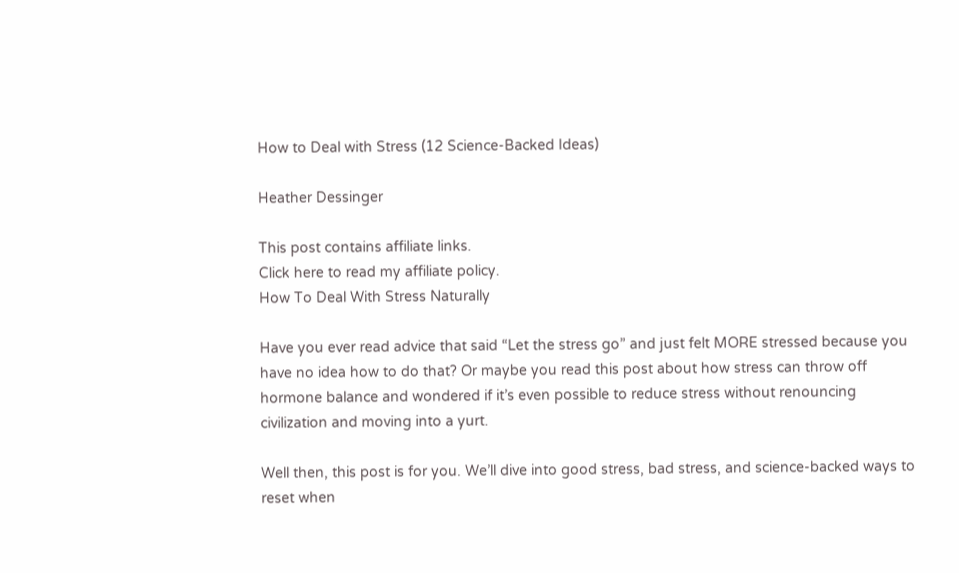How to Deal with Stress (12 Science-Backed Ideas)

Heather Dessinger

This post contains affiliate links.
Click here to read my affiliate policy.
How To Deal With Stress Naturally

Have you ever read advice that said “Let the stress go” and just felt MORE stressed because you have no idea how to do that? Or maybe you read this post about how stress can throw off hormone balance and wondered if it’s even possible to reduce stress without renouncing civilization and moving into a yurt.

Well then, this post is for you. We’ll dive into good stress, bad stress, and science-backed ways to reset when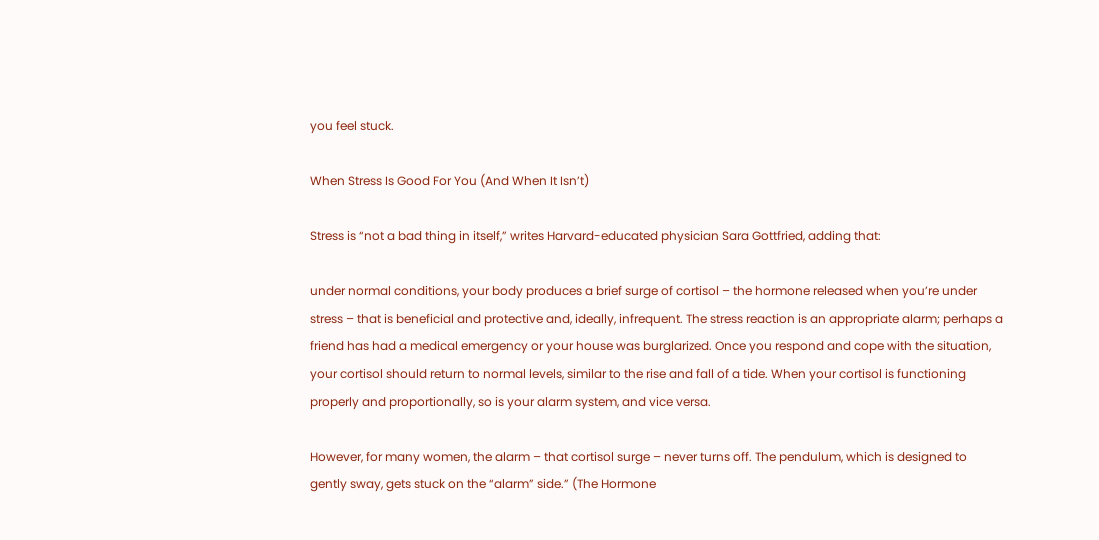you feel stuck.

When Stress Is Good For You (And When It Isn’t)

Stress is “not a bad thing in itself,” writes Harvard-educated physician Sara Gottfried, adding that:

under normal conditions, your body produces a brief surge of cortisol – the hormone released when you’re under stress – that is beneficial and protective and, ideally, infrequent. The stress reaction is an appropriate alarm; perhaps a friend has had a medical emergency or your house was burglarized. Once you respond and cope with the situation, your cortisol should return to normal levels, similar to the rise and fall of a tide. When your cortisol is functioning properly and proportionally, so is your alarm system, and vice versa.

However, for many women, the alarm – that cortisol surge – never turns off. The pendulum, which is designed to gently sway, gets stuck on the “alarm” side.” (The Hormone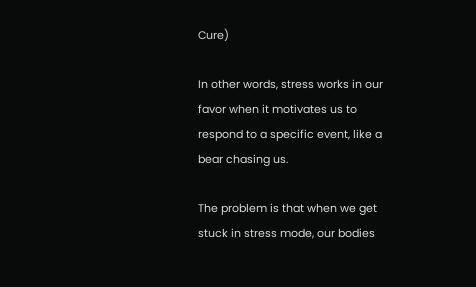Cure)

In other words, stress works in our favor when it motivates us to respond to a specific event, like a bear chasing us.

The problem is that when we get stuck in stress mode, our bodies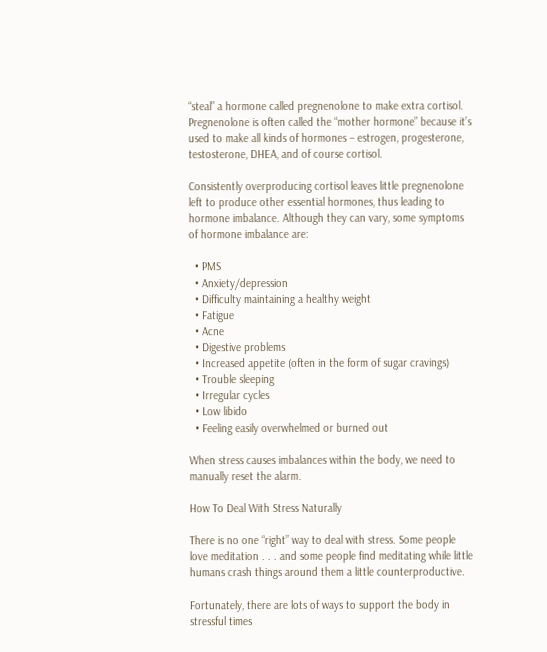“steal” a hormone called pregnenolone to make extra cortisol. Pregnenolone is often called the “mother hormone” because it’s used to make all kinds of hormones – estrogen, progesterone, testosterone, DHEA, and of course cortisol.

Consistently overproducing cortisol leaves little pregnenolone left to produce other essential hormones, thus leading to hormone imbalance. Although they can vary, some symptoms of hormone imbalance are:

  • PMS
  • Anxiety/depression
  • Difficulty maintaining a healthy weight
  • Fatigue
  • Acne
  • Digestive problems
  • Increased appetite (often in the form of sugar cravings)
  • Trouble sleeping
  • Irregular cycles
  • Low libido
  • Feeling easily overwhelmed or burned out

When stress causes imbalances within the body, we need to manually reset the alarm.

How To Deal With Stress Naturally

There is no one “right” way to deal with stress. Some people love meditation . . . and some people find meditating while little humans crash things around them a little counterproductive.

Fortunately, there are lots of ways to support the body in stressful times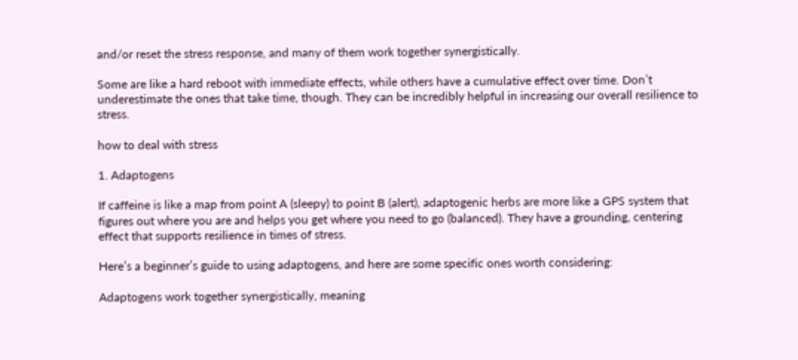and/or reset the stress response, and many of them work together synergistically.

Some are like a hard reboot with immediate effects, while others have a cumulative effect over time. Don’t underestimate the ones that take time, though. They can be incredibly helpful in increasing our overall resilience to stress.

how to deal with stress

1. Adaptogens

If caffeine is like a map from point A (sleepy) to point B (alert), adaptogenic herbs are more like a GPS system that figures out where you are and helps you get where you need to go (balanced). They have a grounding, centering effect that supports resilience in times of stress.

Here’s a beginner’s guide to using adaptogens, and here are some specific ones worth considering:

Adaptogens work together synergistically, meaning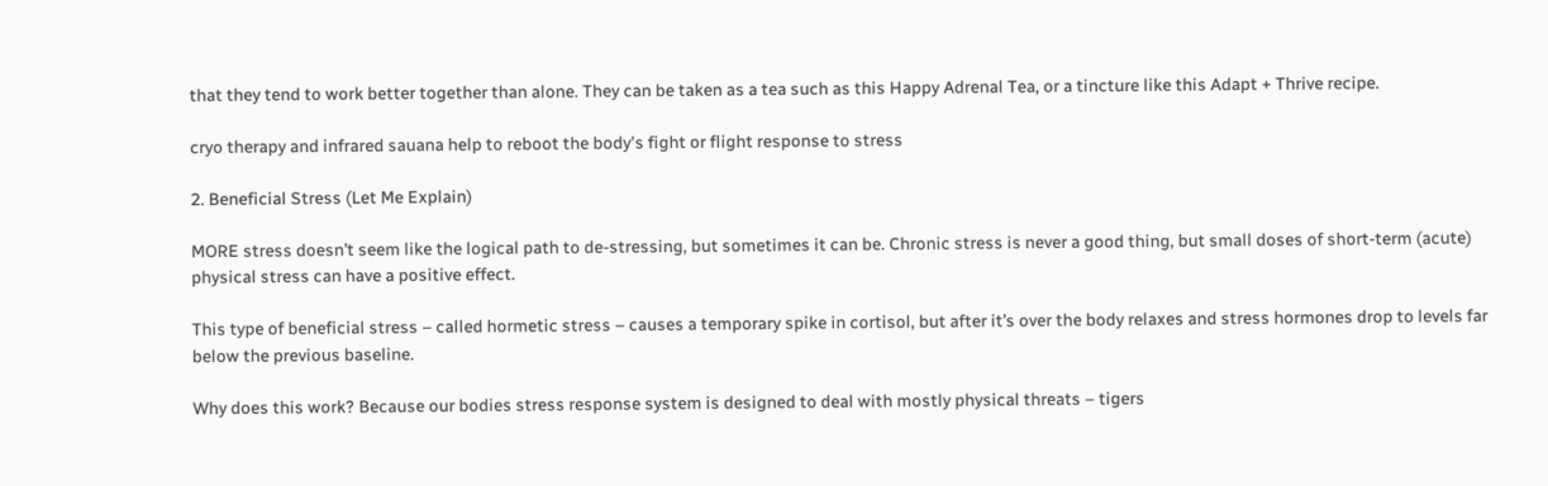that they tend to work better together than alone. They can be taken as a tea such as this Happy Adrenal Tea, or a tincture like this Adapt + Thrive recipe.

cryo therapy and infrared sauana help to reboot the body's fight or flight response to stress

2. Beneficial Stress (Let Me Explain)

MORE stress doesn’t seem like the logical path to de-stressing, but sometimes it can be. Chronic stress is never a good thing, but small doses of short-term (acute) physical stress can have a positive effect.

This type of beneficial stress – called hormetic stress – causes a temporary spike in cortisol, but after it’s over the body relaxes and stress hormones drop to levels far below the previous baseline.

Why does this work? Because our bodies stress response system is designed to deal with mostly physical threats – tigers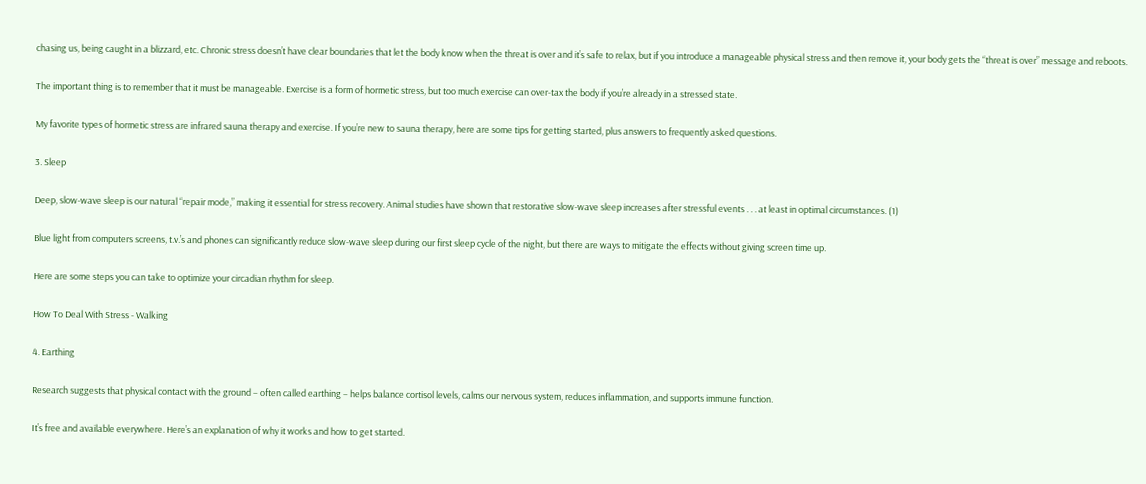chasing us, being caught in a blizzard, etc. Chronic stress doesn’t have clear boundaries that let the body know when the threat is over and it’s safe to relax, but if you introduce a manageable physical stress and then remove it, your body gets the “threat is over” message and reboots.

The important thing is to remember that it must be manageable. Exercise is a form of hormetic stress, but too much exercise can over-tax the body if you’re already in a stressed state.

My favorite types of hormetic stress are infrared sauna therapy and exercise. If you’re new to sauna therapy, here are some tips for getting started, plus answers to frequently asked questions.

3. Sleep

Deep, slow-wave sleep is our natural “repair mode,” making it essential for stress recovery. Animal studies have shown that restorative slow-wave sleep increases after stressful events . . . at least in optimal circumstances. (1)

Blue light from computers screens, t.v.’s and phones can significantly reduce slow-wave sleep during our first sleep cycle of the night, but there are ways to mitigate the effects without giving screen time up.

Here are some steps you can take to optimize your circadian rhythm for sleep.

How To Deal With Stress - Walking

4. Earthing

Research suggests that physical contact with the ground – often called earthing – helps balance cortisol levels, calms our nervous system, reduces inflammation, and supports immune function.

It’s free and available everywhere. Here’s an explanation of why it works and how to get started.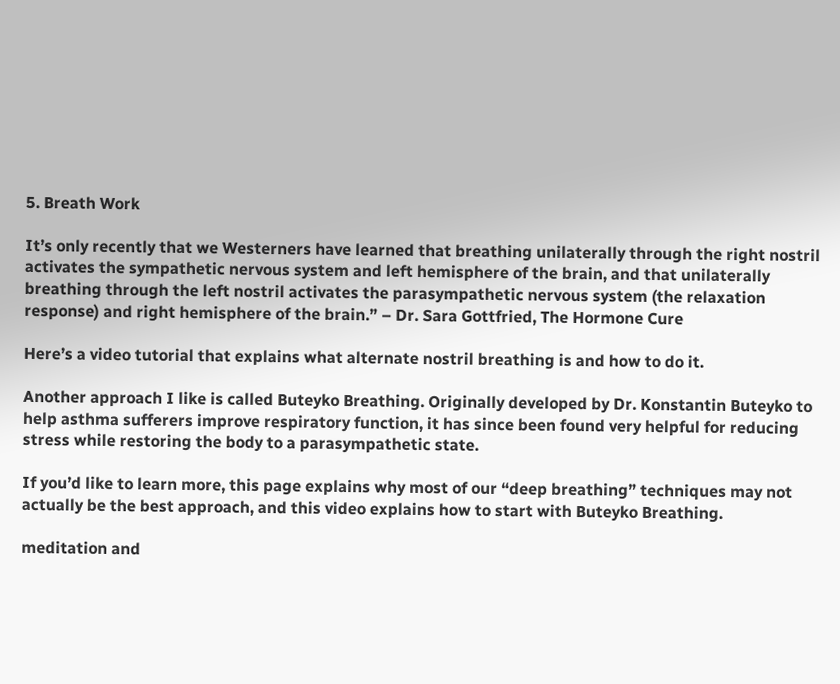5. Breath Work

It’s only recently that we Westerners have learned that breathing unilaterally through the right nostril activates the sympathetic nervous system and left hemisphere of the brain, and that unilaterally breathing through the left nostril activates the parasympathetic nervous system (the relaxation response) and right hemisphere of the brain.” – Dr. Sara Gottfried, The Hormone Cure

Here’s a video tutorial that explains what alternate nostril breathing is and how to do it.

Another approach I like is called Buteyko Breathing. Originally developed by Dr. Konstantin Buteyko to help asthma sufferers improve respiratory function, it has since been found very helpful for reducing stress while restoring the body to a parasympathetic state.

If you’d like to learn more, this page explains why most of our “deep breathing” techniques may not actually be the best approach, and this video explains how to start with Buteyko Breathing.

meditation and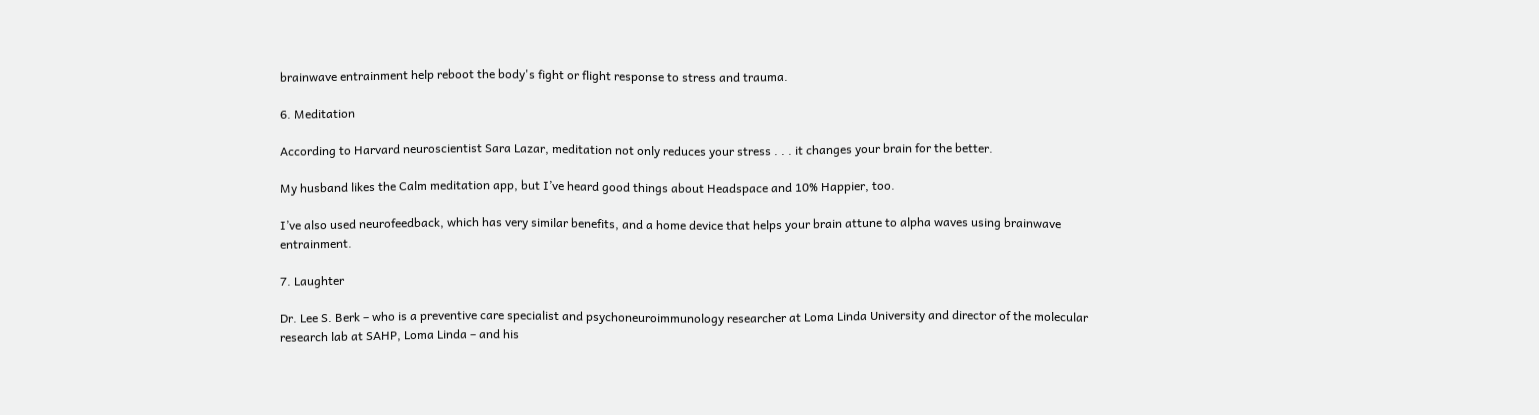brainwave entrainment help reboot the body's fight or flight response to stress and trauma.

6. Meditation

According to Harvard neuroscientist Sara Lazar, meditation not only reduces your stress . . . it changes your brain for the better.

My husband likes the Calm meditation app, but I’ve heard good things about Headspace and 10% Happier, too.

I’ve also used neurofeedback, which has very similar benefits, and a home device that helps your brain attune to alpha waves using brainwave entrainment.

7. Laughter

Dr. Lee S. Berk – who is a preventive care specialist and psychoneuroimmunology researcher at Loma Linda University and director of the molecular research lab at SAHP, Loma Linda – and his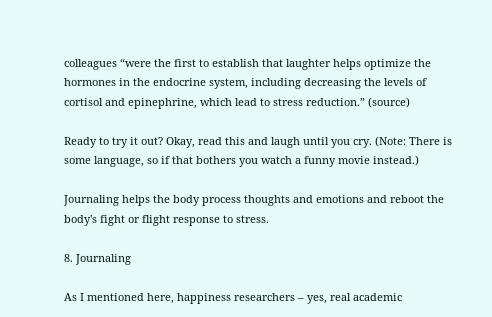colleagues “were the first to establish that laughter helps optimize the hormones in the endocrine system, including decreasing the levels of cortisol and epinephrine, which lead to stress reduction.” (source)

Ready to try it out? Okay, read this and laugh until you cry. (Note: There is some language, so if that bothers you watch a funny movie instead.)

Journaling helps the body process thoughts and emotions and reboot the body's fight or flight response to stress.

8. Journaling

As I mentioned here, happiness researchers – yes, real academic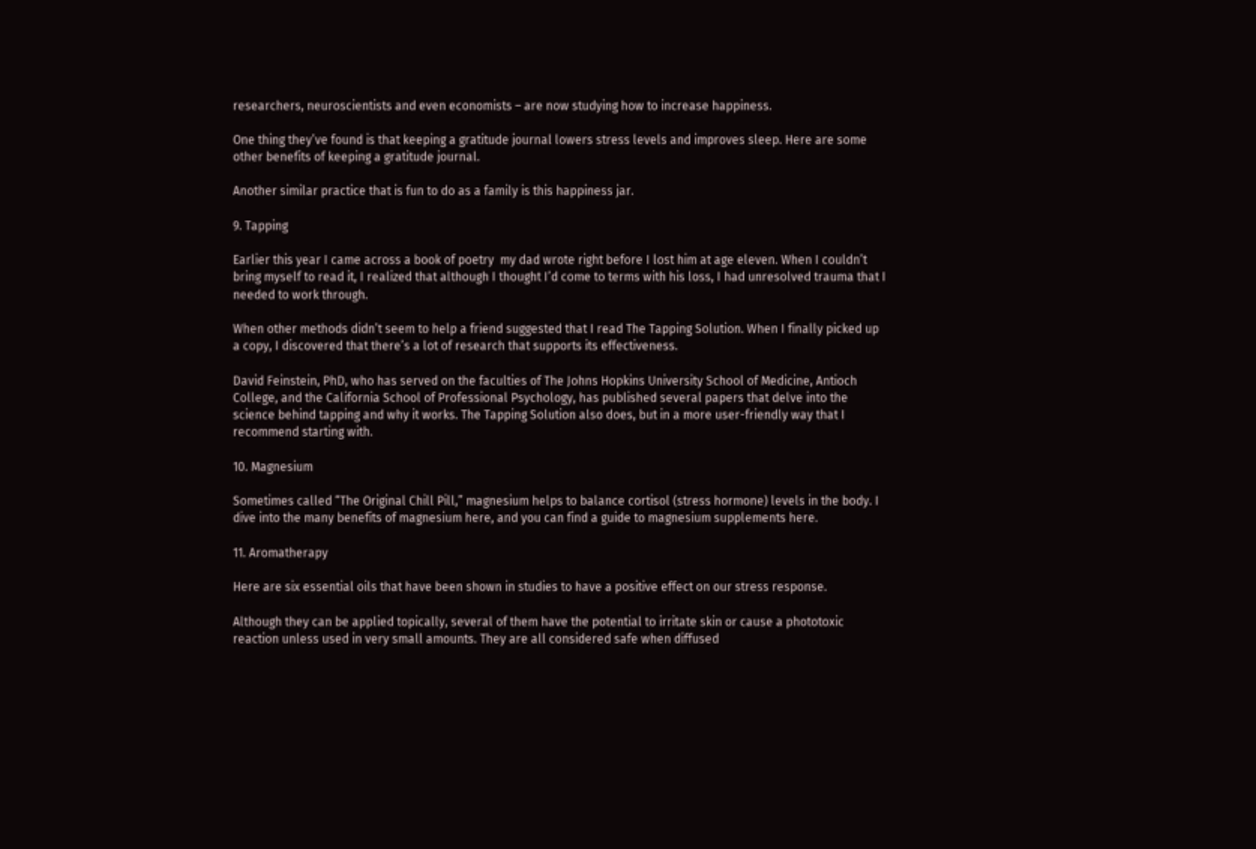researchers, neuroscientists and even economists – are now studying how to increase happiness.

One thing they’ve found is that keeping a gratitude journal lowers stress levels and improves sleep. Here are some other benefits of keeping a gratitude journal.

Another similar practice that is fun to do as a family is this happiness jar.

9. Tapping

Earlier this year I came across a book of poetry  my dad wrote right before I lost him at age eleven. When I couldn’t bring myself to read it, I realized that although I thought I’d come to terms with his loss, I had unresolved trauma that I needed to work through.

When other methods didn’t seem to help a friend suggested that I read The Tapping Solution. When I finally picked up a copy, I discovered that there’s a lot of research that supports its effectiveness.

David Feinstein, PhD, who has served on the faculties of The Johns Hopkins University School of Medicine, Antioch College, and the California School of Professional Psychology, has published several papers that delve into the science behind tapping and why it works. The Tapping Solution also does, but in a more user-friendly way that I recommend starting with.

10. Magnesium

Sometimes called “The Original Chill Pill,” magnesium helps to balance cortisol (stress hormone) levels in the body. I dive into the many benefits of magnesium here, and you can find a guide to magnesium supplements here.

11. Aromatherapy

Here are six essential oils that have been shown in studies to have a positive effect on our stress response.

Although they can be applied topically, several of them have the potential to irritate skin or cause a phototoxic reaction unless used in very small amounts. They are all considered safe when diffused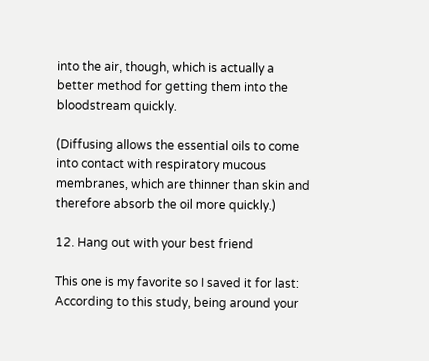into the air, though, which is actually a better method for getting them into the bloodstream quickly.

(Diffusing allows the essential oils to come into contact with respiratory mucous membranes, which are thinner than skin and therefore absorb the oil more quickly.)

12. Hang out with your best friend

This one is my favorite so I saved it for last: According to this study, being around your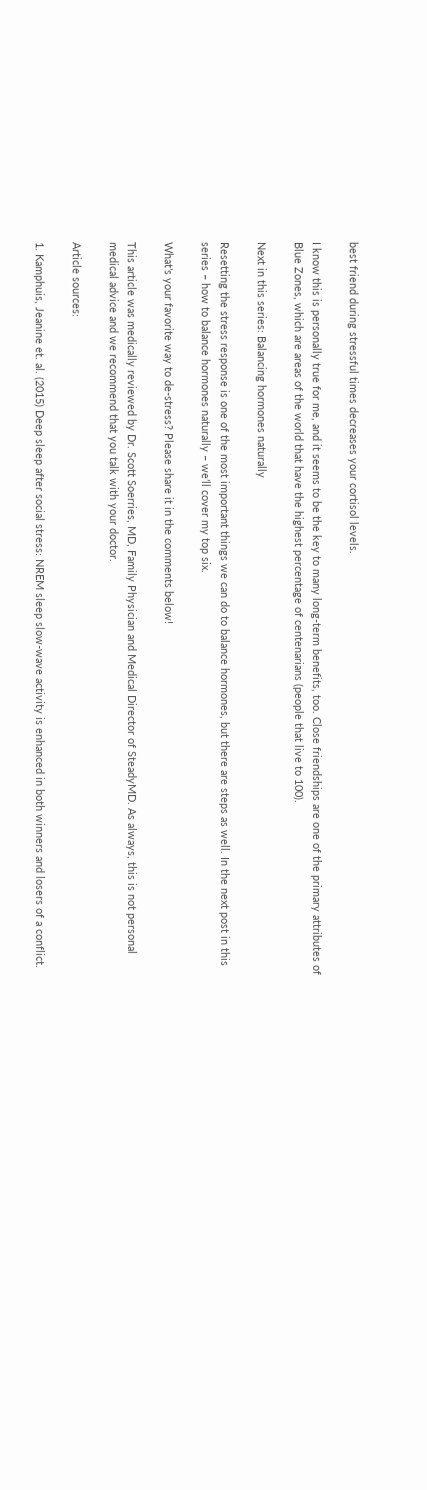best friend during stressful times decreases your cortisol levels.

I know this is personally true for me, and it seems to be the key to many long-term benefits, too. Close friendships are one of the primary attributes of Blue Zones, which are areas of the world that have the highest percentage of centenarians (people that live to 100).

Next in this series: Balancing hormones naturally

Resetting the stress response is one of the most important things we can do to balance hormones, but there are steps as well. In the next post in this series – how to balance hormones naturally – we’ll cover my top six.

What’s your favorite way to de-stress? Please share it in the comments below!

This article was medically reviewed by Dr. Scott Soerries, MD, Family Physician and Medical Director of SteadyMD. As always, this is not personal medical advice and we recommend that you talk with your doctor.

Article sources:

1. Kamphuis, Jeanine et. al. (2015) Deep sleep after social stress: NREM sleep slow-wave activity is enhanced in both winners and losers of a conflict.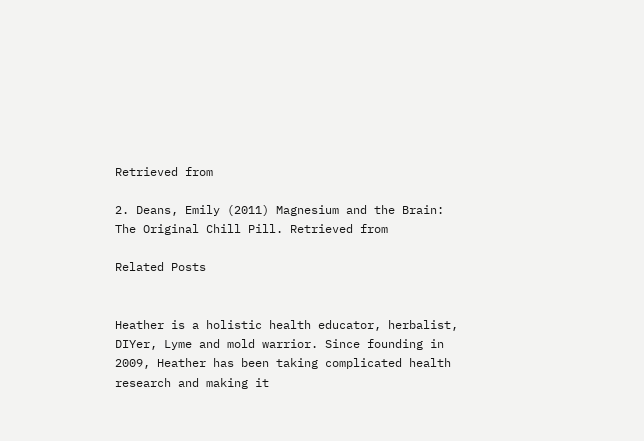Retrieved from

2. Deans, Emily (2011) Magnesium and the Brain: The Original Chill Pill. Retrieved from

Related Posts


Heather is a holistic health educator, herbalist, DIYer, Lyme and mold warrior. Since founding in 2009, Heather has been taking complicated health research and making it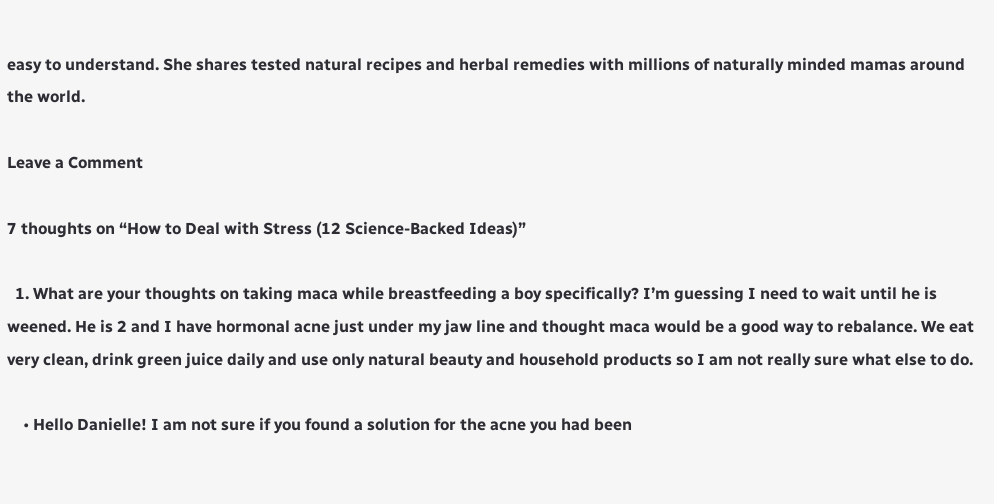easy to understand. She shares tested natural recipes and herbal remedies with millions of naturally minded mamas around the world.

Leave a Comment

7 thoughts on “How to Deal with Stress (12 Science-Backed Ideas)”

  1. What are your thoughts on taking maca while breastfeeding a boy specifically? I’m guessing I need to wait until he is weened. He is 2 and I have hormonal acne just under my jaw line and thought maca would be a good way to rebalance. We eat very clean, drink green juice daily and use only natural beauty and household products so I am not really sure what else to do.

    • Hello Danielle! I am not sure if you found a solution for the acne you had been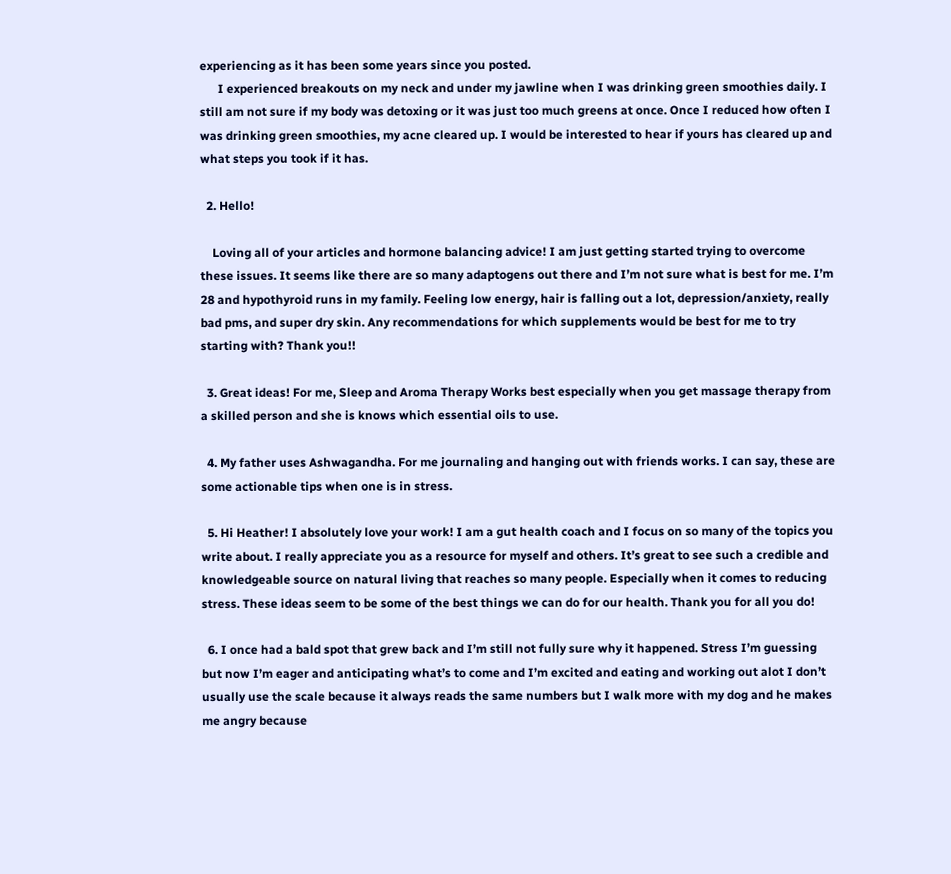experiencing as it has been some years since you posted.
      I experienced breakouts on my neck and under my jawline when I was drinking green smoothies daily. I still am not sure if my body was detoxing or it was just too much greens at once. Once I reduced how often I was drinking green smoothies, my acne cleared up. I would be interested to hear if yours has cleared up and what steps you took if it has.

  2. Hello!

    Loving all of your articles and hormone balancing advice! I am just getting started trying to overcome these issues. It seems like there are so many adaptogens out there and I’m not sure what is best for me. I’m 28 and hypothyroid runs in my family. Feeling low energy, hair is falling out a lot, depression/anxiety, really bad pms, and super dry skin. Any recommendations for which supplements would be best for me to try starting with? Thank you!!

  3. Great ideas! For me, Sleep and Aroma Therapy Works best especially when you get massage therapy from a skilled person and she is knows which essential oils to use.

  4. My father uses Ashwagandha. For me journaling and hanging out with friends works. I can say, these are some actionable tips when one is in stress.

  5. Hi Heather! I absolutely love your work! I am a gut health coach and I focus on so many of the topics you write about. I really appreciate you as a resource for myself and others. It’s great to see such a credible and knowledgeable source on natural living that reaches so many people. Especially when it comes to reducing stress. These ideas seem to be some of the best things we can do for our health. Thank you for all you do!

  6. I once had a bald spot that grew back and I’m still not fully sure why it happened. Stress I’m guessing but now I’m eager and anticipating what’s to come and I’m excited and eating and working out alot I don’t usually use the scale because it always reads the same numbers but I walk more with my dog and he makes me angry because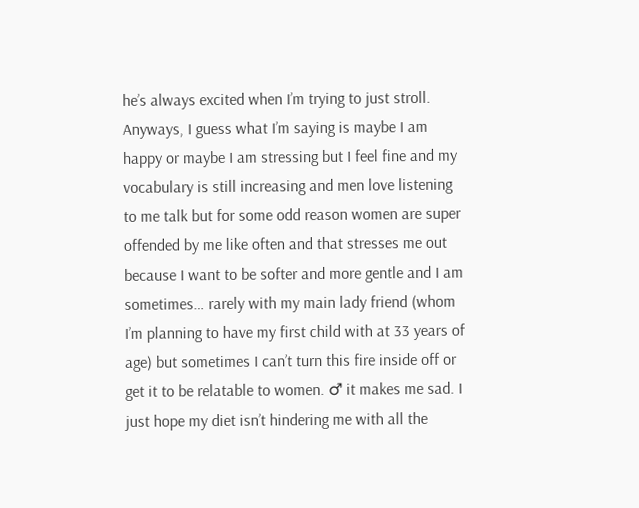he’s always excited when I’m trying to just stroll. Anyways, I guess what I’m saying is maybe I am happy or maybe I am stressing but I feel fine and my vocabulary is still increasing and men love listening to me talk but for some odd reason women are super offended by me like often and that stresses me out because I want to be softer and more gentle and I am sometimes… rarely with my main lady friend (whom I’m planning to have my first child with at 33 years of age) but sometimes I can’t turn this fire inside off or get it to be relatable to women. ♂ it makes me sad. I just hope my diet isn’t hindering me with all the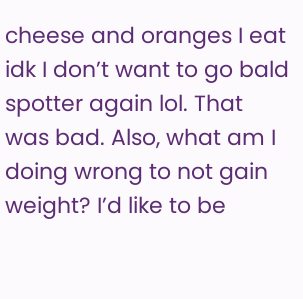cheese and oranges I eat idk I don’t want to go bald spotter again lol. That was bad. Also, what am I doing wrong to not gain weight? I’d like to be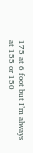175 at 6 foot but I’m always at 155 or 150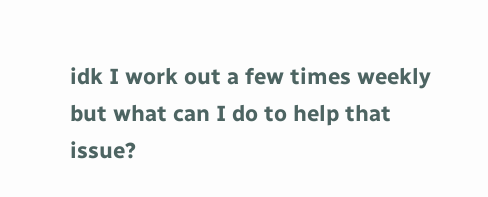idk I work out a few times weekly but what can I do to help that issue?